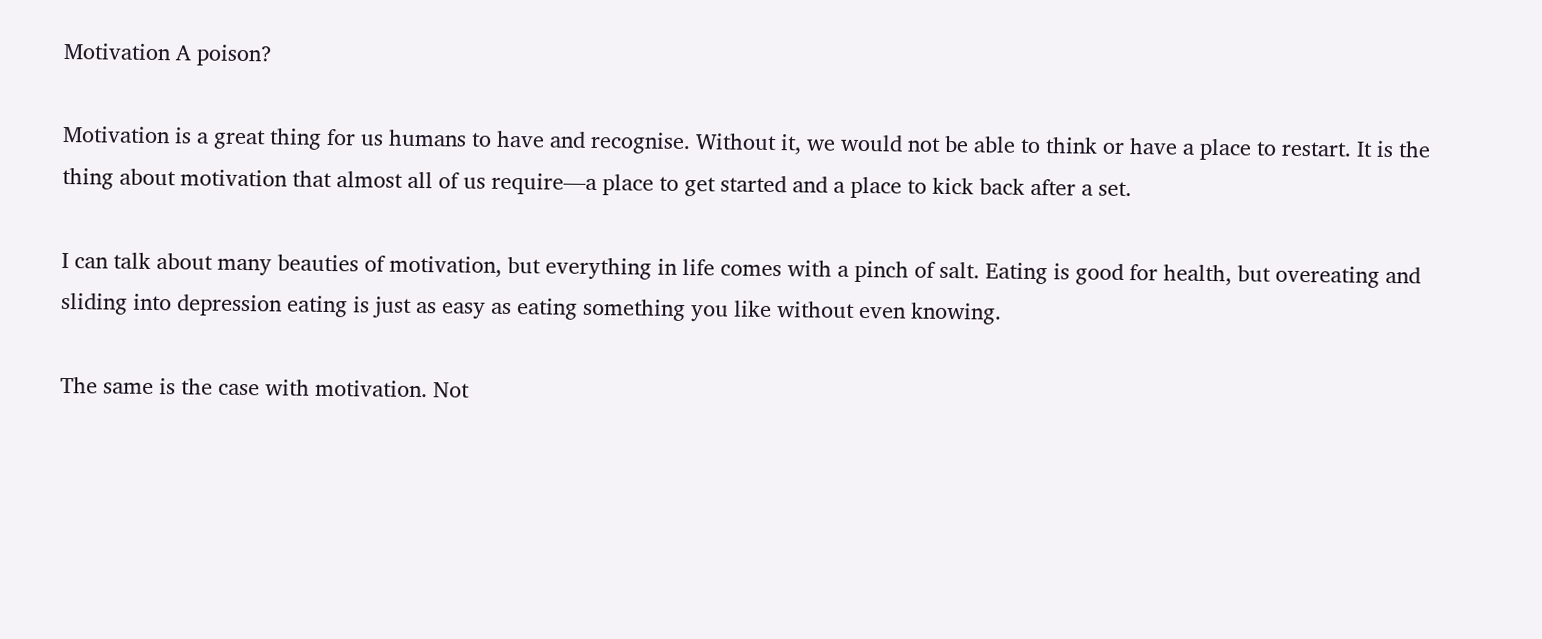Motivation A poison?

Motivation is a great thing for us humans to have and recognise. Without it, we would not be able to think or have a place to restart. It is the thing about motivation that almost all of us require—a place to get started and a place to kick back after a set.

I can talk about many beauties of motivation, but everything in life comes with a pinch of salt. Eating is good for health, but overeating and sliding into depression eating is just as easy as eating something you like without even knowing.

The same is the case with motivation. Not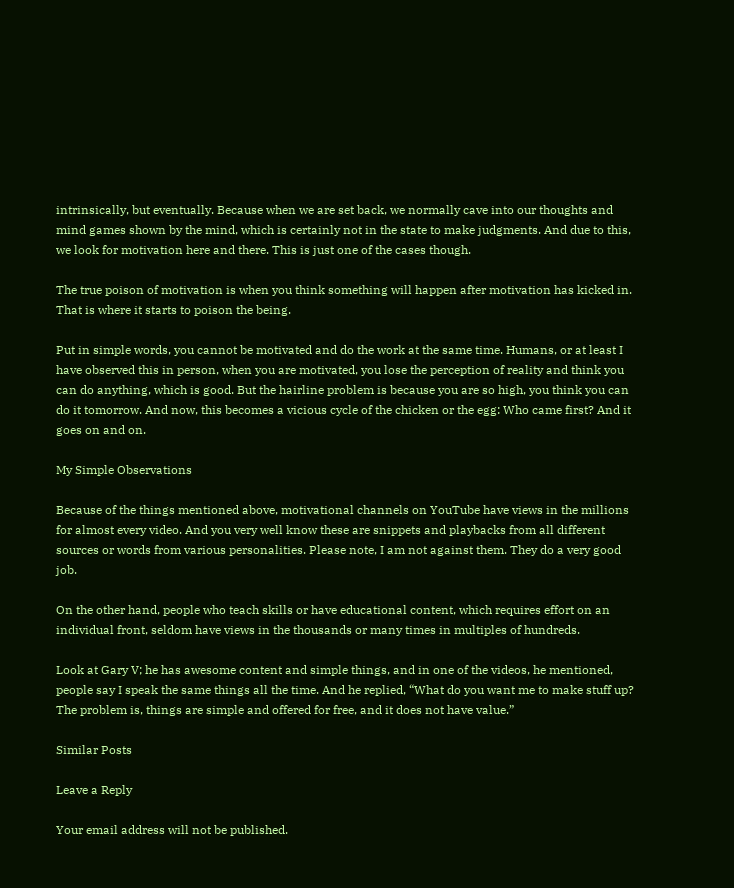intrinsically, but eventually. Because when we are set back, we normally cave into our thoughts and mind games shown by the mind, which is certainly not in the state to make judgments. And due to this, we look for motivation here and there. This is just one of the cases though.

The true poison of motivation is when you think something will happen after motivation has kicked in. That is where it starts to poison the being.

Put in simple words, you cannot be motivated and do the work at the same time. Humans, or at least I have observed this in person, when you are motivated, you lose the perception of reality and think you can do anything, which is good. But the hairline problem is because you are so high, you think you can do it tomorrow. And now, this becomes a vicious cycle of the chicken or the egg: Who came first? And it goes on and on.

My Simple Observations

Because of the things mentioned above, motivational channels on YouTube have views in the millions for almost every video. And you very well know these are snippets and playbacks from all different sources or words from various personalities. Please note, I am not against them. They do a very good job.

On the other hand, people who teach skills or have educational content, which requires effort on an individual front, seldom have views in the thousands or many times in multiples of hundreds.

Look at Gary V; he has awesome content and simple things, and in one of the videos, he mentioned, people say I speak the same things all the time. And he replied, “What do you want me to make stuff up? The problem is, things are simple and offered for free, and it does not have value.”

Similar Posts

Leave a Reply

Your email address will not be published.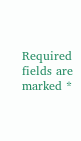Required fields are marked *